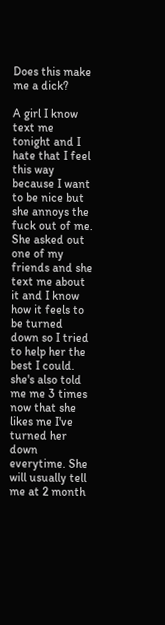Does this make me a dick?

A girl I know text me tonight and I hate that I feel this way because I want to be nice but she annoys the fuck out of me. She asked out one of my friends and she text me about it and I know how it feels to be turned down so I tried to help her the best I could. she's also told me me 3 times now that she likes me I've turned her down everytime. She will usually tell me at 2 month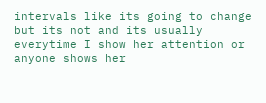intervals like its going to change but its not and its usually everytime I show her attention or anyone shows her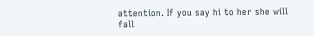attention. If you say hi to her she will fall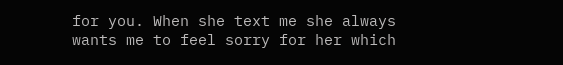for you. When she text me she always wants me to feel sorry for her which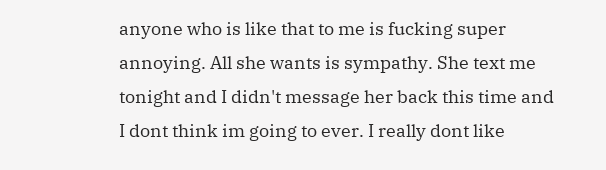anyone who is like that to me is fucking super annoying. All she wants is sympathy. She text me tonight and I didn't message her back this time and I dont think im going to ever. I really dont like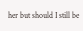her but should I still be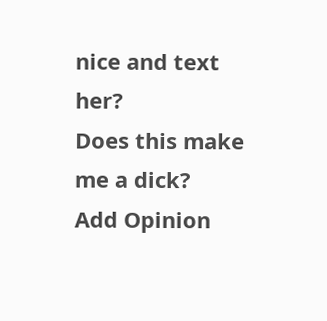nice and text her?
Does this make me a dick?
Add Opinion